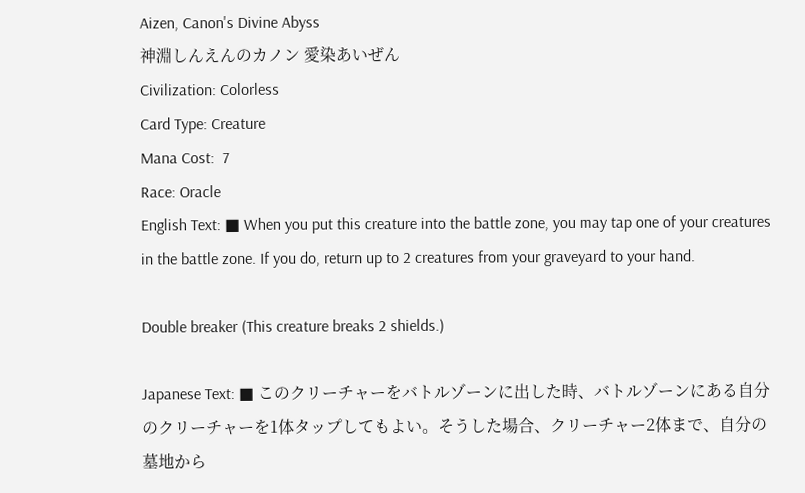Aizen, Canon's Divine Abyss
神淵しんえんのカノン 愛染あいぜん
Civilization: Colorless
Card Type: Creature
Mana Cost:  7
Race: Oracle
English Text: ■ When you put this creature into the battle zone, you may tap one of your creatures in the battle zone. If you do, return up to 2 creatures from your graveyard to your hand.

Double breaker (This creature breaks 2 shields.)

Japanese Text: ■ このクリーチャーをバトルゾーンに出した時、バトルゾーンにある自分のクリーチャーを1体タップしてもよい。そうした場合、クリーチャー2体まで、自分の墓地から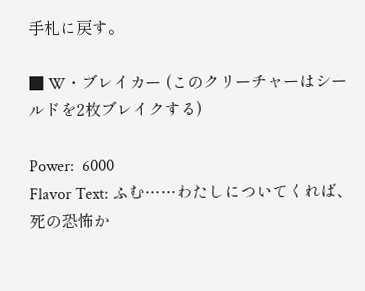手札に戻す。

■ W・ブレイカー (このクリーチャーはシールドを2枚ブレイクする)

Power:  6000
Flavor Text: ふむ……わたしについてくれば、死の恐怖か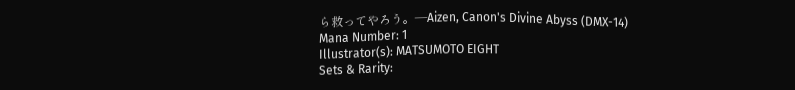ら救ってやろう。―Aizen, Canon's Divine Abyss (DMX-14)
Mana Number: 1
Illustrator(s): MATSUMOTO EIGHT
Sets & Rarity: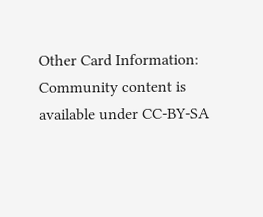Other Card Information:
Community content is available under CC-BY-SA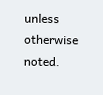unless otherwise noted.